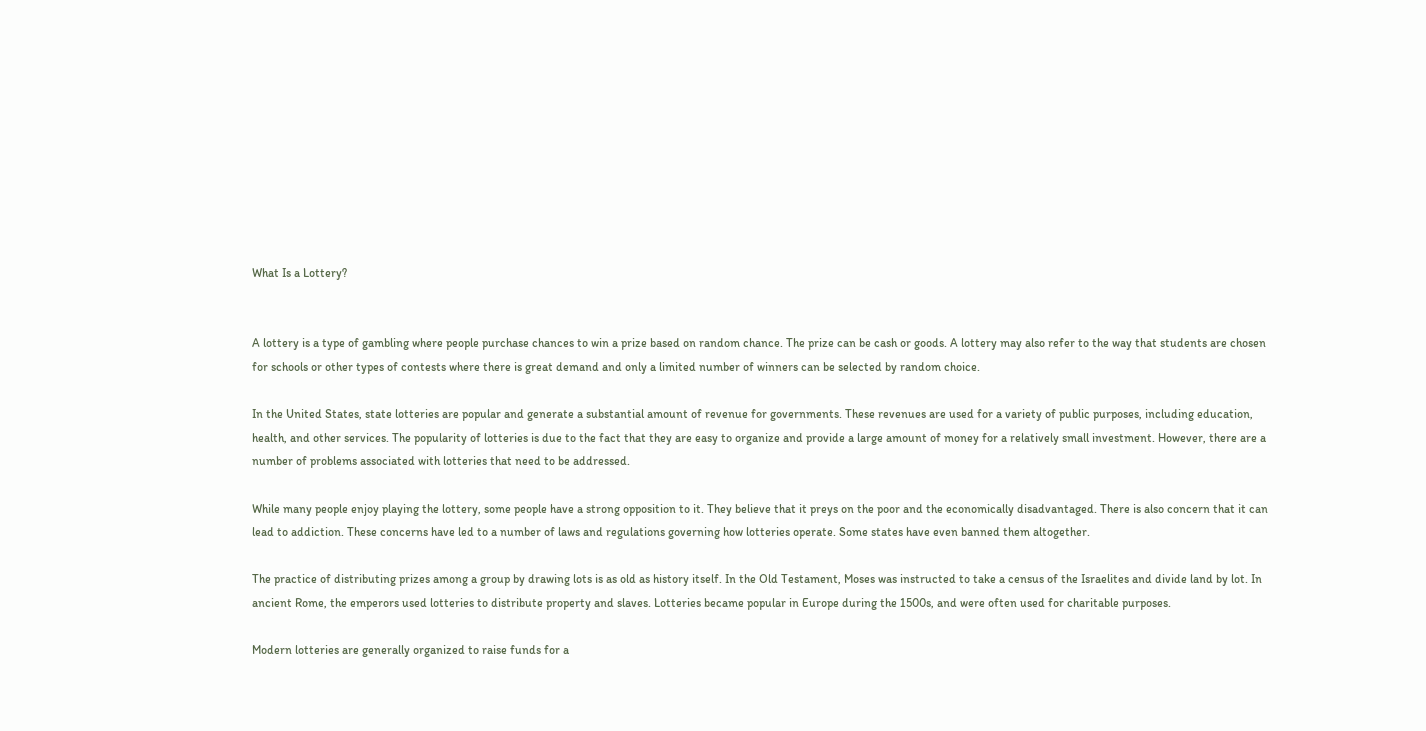What Is a Lottery?


A lottery is a type of gambling where people purchase chances to win a prize based on random chance. The prize can be cash or goods. A lottery may also refer to the way that students are chosen for schools or other types of contests where there is great demand and only a limited number of winners can be selected by random choice.

In the United States, state lotteries are popular and generate a substantial amount of revenue for governments. These revenues are used for a variety of public purposes, including education, health, and other services. The popularity of lotteries is due to the fact that they are easy to organize and provide a large amount of money for a relatively small investment. However, there are a number of problems associated with lotteries that need to be addressed.

While many people enjoy playing the lottery, some people have a strong opposition to it. They believe that it preys on the poor and the economically disadvantaged. There is also concern that it can lead to addiction. These concerns have led to a number of laws and regulations governing how lotteries operate. Some states have even banned them altogether.

The practice of distributing prizes among a group by drawing lots is as old as history itself. In the Old Testament, Moses was instructed to take a census of the Israelites and divide land by lot. In ancient Rome, the emperors used lotteries to distribute property and slaves. Lotteries became popular in Europe during the 1500s, and were often used for charitable purposes.

Modern lotteries are generally organized to raise funds for a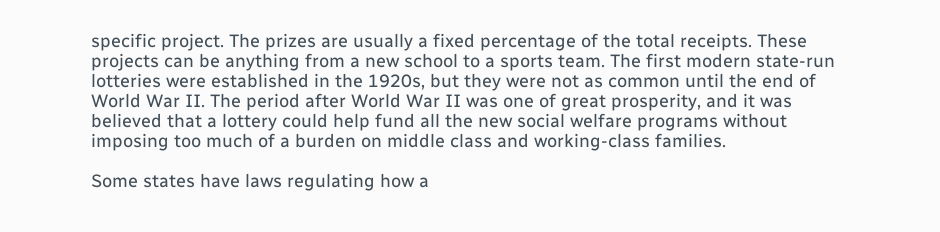specific project. The prizes are usually a fixed percentage of the total receipts. These projects can be anything from a new school to a sports team. The first modern state-run lotteries were established in the 1920s, but they were not as common until the end of World War II. The period after World War II was one of great prosperity, and it was believed that a lottery could help fund all the new social welfare programs without imposing too much of a burden on middle class and working-class families.

Some states have laws regulating how a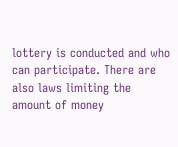lottery is conducted and who can participate. There are also laws limiting the amount of money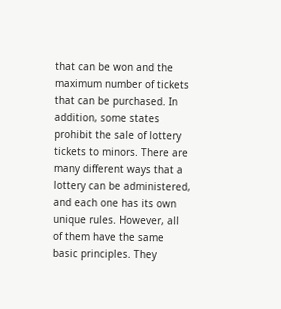that can be won and the maximum number of tickets that can be purchased. In addition, some states prohibit the sale of lottery tickets to minors. There are many different ways that a lottery can be administered, and each one has its own unique rules. However, all of them have the same basic principles. They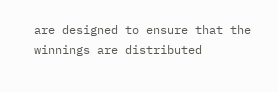are designed to ensure that the winnings are distributed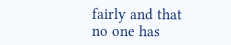fairly and that no one has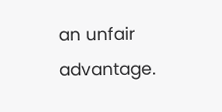an unfair advantage.